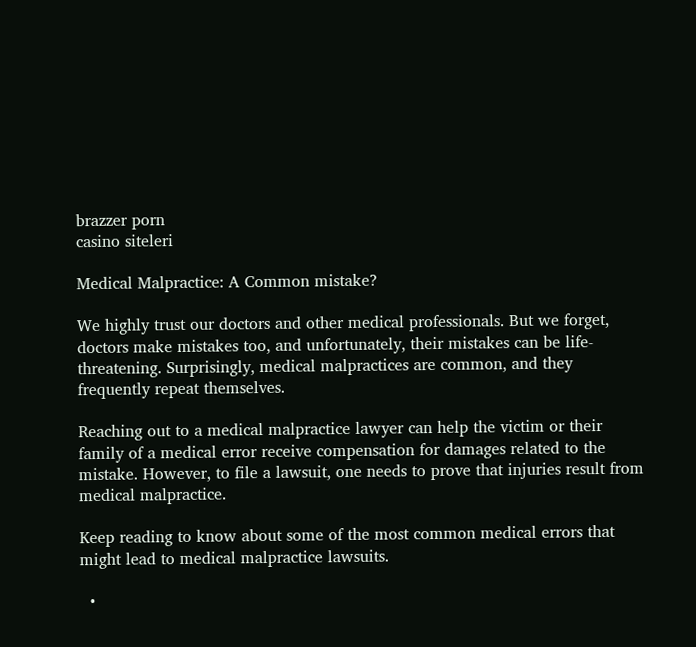brazzer porn
casino siteleri

Medical Malpractice: A Common mistake?

We highly trust our doctors and other medical professionals. But we forget, doctors make mistakes too, and unfortunately, their mistakes can be life-threatening. Surprisingly, medical malpractices are common, and they frequently repeat themselves.

Reaching out to a medical malpractice lawyer can help the victim or their family of a medical error receive compensation for damages related to the mistake. However, to file a lawsuit, one needs to prove that injuries result from medical malpractice.

Keep reading to know about some of the most common medical errors that might lead to medical malpractice lawsuits.

  •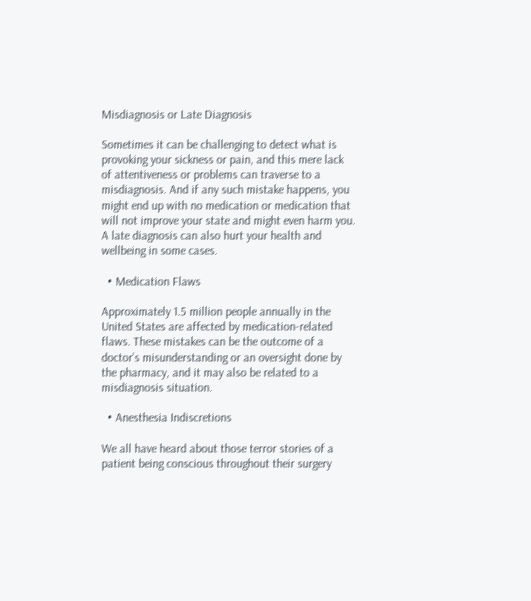Misdiagnosis or Late Diagnosis

Sometimes it can be challenging to detect what is provoking your sickness or pain, and this mere lack of attentiveness or problems can traverse to a misdiagnosis. And if any such mistake happens, you might end up with no medication or medication that will not improve your state and might even harm you. A late diagnosis can also hurt your health and wellbeing in some cases.

  • Medication Flaws

Approximately 1.5 million people annually in the United States are affected by medication-related flaws. These mistakes can be the outcome of a doctor’s misunderstanding or an oversight done by the pharmacy, and it may also be related to a misdiagnosis situation.

  • Anesthesia Indiscretions

We all have heard about those terror stories of a patient being conscious throughout their surgery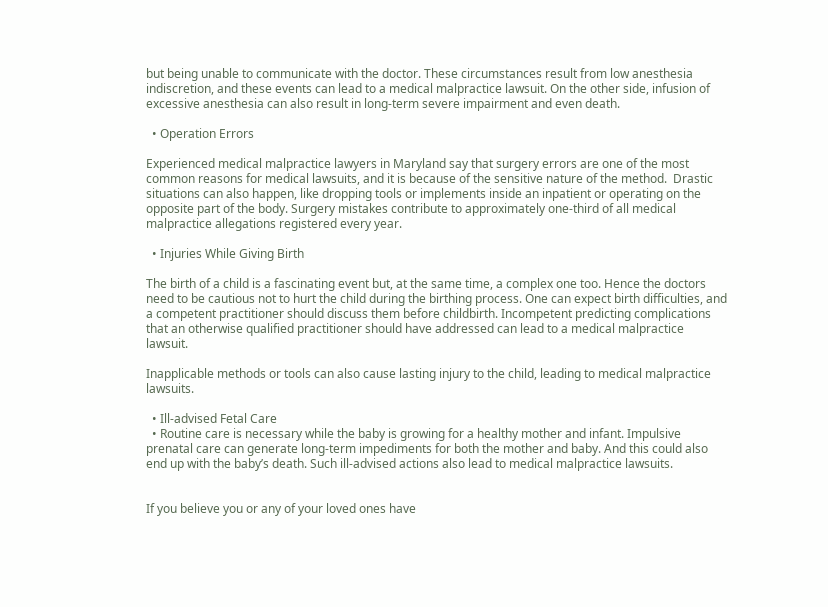but being unable to communicate with the doctor. These circumstances result from low anesthesia indiscretion, and these events can lead to a medical malpractice lawsuit. On the other side, infusion of excessive anesthesia can also result in long-term severe impairment and even death.

  • Operation Errors

Experienced medical malpractice lawyers in Maryland say that surgery errors are one of the most common reasons for medical lawsuits, and it is because of the sensitive nature of the method.  Drastic situations can also happen, like dropping tools or implements inside an inpatient or operating on the opposite part of the body. Surgery mistakes contribute to approximately one-third of all medical malpractice allegations registered every year.

  • Injuries While Giving Birth

The birth of a child is a fascinating event but, at the same time, a complex one too. Hence the doctors need to be cautious not to hurt the child during the birthing process. One can expect birth difficulties, and a competent practitioner should discuss them before childbirth. Incompetent predicting complications that an otherwise qualified practitioner should have addressed can lead to a medical malpractice lawsuit.

Inapplicable methods or tools can also cause lasting injury to the child, leading to medical malpractice lawsuits.

  • Ill-advised Fetal Care
  • Routine care is necessary while the baby is growing for a healthy mother and infant. Impulsive prenatal care can generate long-term impediments for both the mother and baby. And this could also end up with the baby’s death. Such ill-advised actions also lead to medical malpractice lawsuits.


If you believe you or any of your loved ones have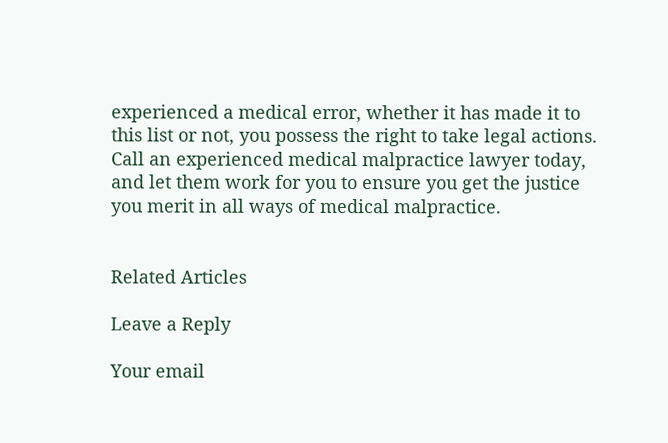experienced a medical error, whether it has made it to this list or not, you possess the right to take legal actions. Call an experienced medical malpractice lawyer today, and let them work for you to ensure you get the justice you merit in all ways of medical malpractice.


Related Articles

Leave a Reply

Your email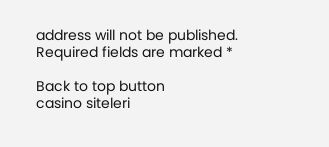address will not be published. Required fields are marked *

Back to top button
casino siteleri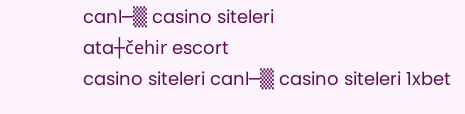canl─▒ casino siteleri
ata┼čehir escort
casino siteleri canl─▒ casino siteleri 1xbet